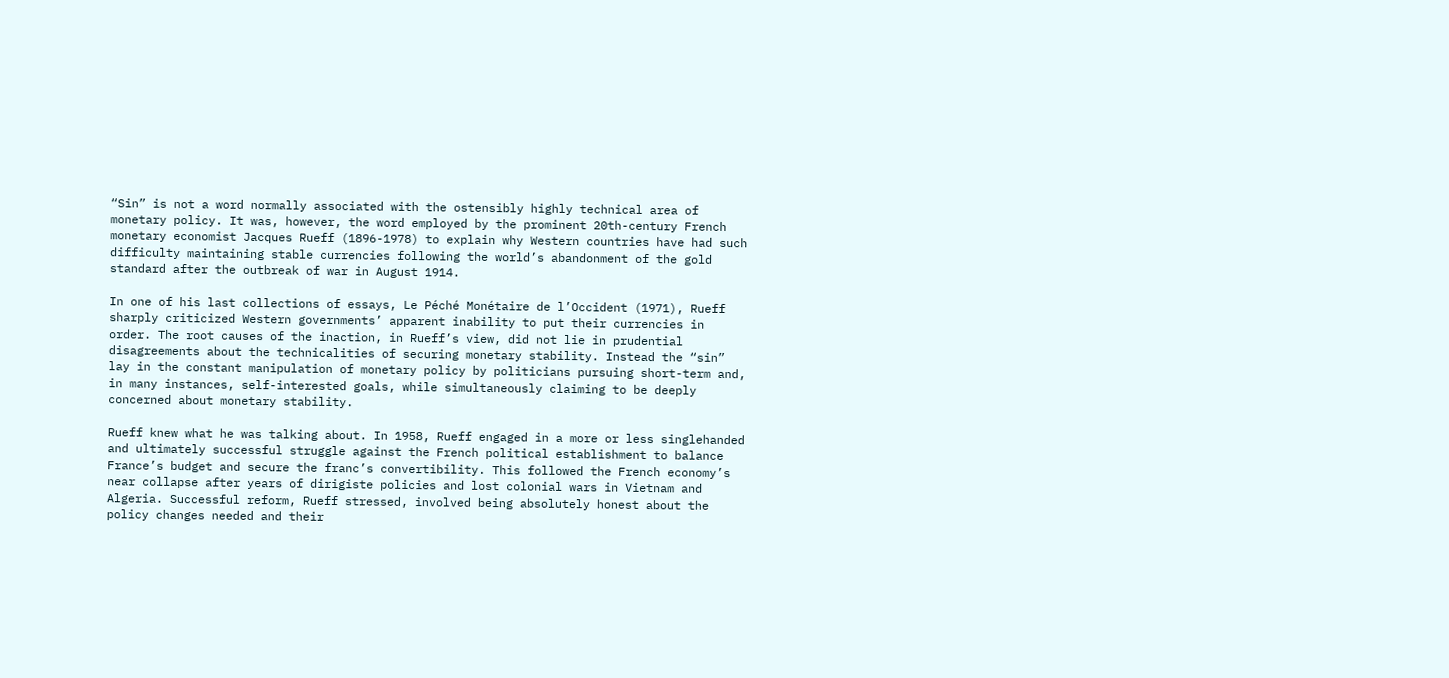“Sin” is not a word normally associated with the ostensibly highly technical area of monetary policy. It was, however, the word employed by the prominent 20th-century French monetary economist Jacques Rueff (1896-1978) to explain why Western countries have had such difficulty maintaining stable currencies following the world’s abandonment of the gold standard after the outbreak of war in August 1914.

In one of his last collections of essays, Le Péché Monétaire de l’Occident (1971), Rueff sharply criticized Western governments’ apparent inability to put their currencies in order. The root causes of the inaction, in Rueff’s view, did not lie in prudential disagreements about the technicalities of securing monetary stability. Instead the “sin” lay in the constant manipulation of monetary policy by politicians pursuing short-term and, in many instances, self-interested goals, while simultaneously claiming to be deeply concerned about monetary stability.

Rueff knew what he was talking about. In 1958, Rueff engaged in a more or less singlehanded and ultimately successful struggle against the French political establishment to balance France’s budget and secure the franc’s convertibility. This followed the French economy’s near collapse after years of dirigiste policies and lost colonial wars in Vietnam and Algeria. Successful reform, Rueff stressed, involved being absolutely honest about the policy changes needed and their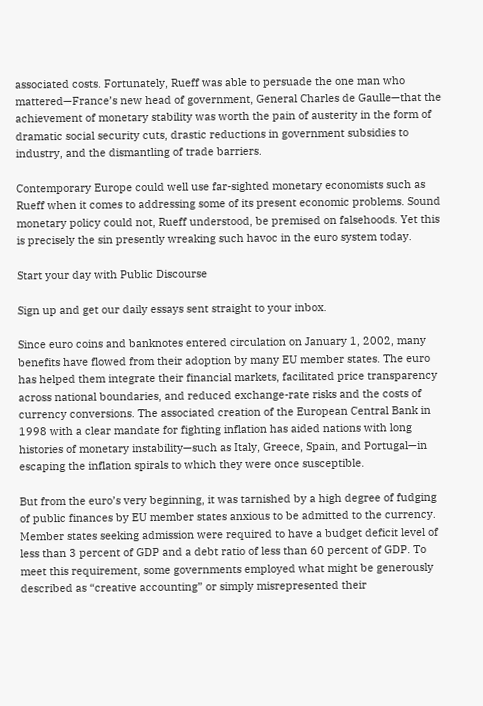associated costs. Fortunately, Rueff was able to persuade the one man who mattered—France’s new head of government, General Charles de Gaulle—that the achievement of monetary stability was worth the pain of austerity in the form of dramatic social security cuts, drastic reductions in government subsidies to industry, and the dismantling of trade barriers.

Contemporary Europe could well use far-sighted monetary economists such as Rueff when it comes to addressing some of its present economic problems. Sound monetary policy could not, Rueff understood, be premised on falsehoods. Yet this is precisely the sin presently wreaking such havoc in the euro system today.

Start your day with Public Discourse

Sign up and get our daily essays sent straight to your inbox.

Since euro coins and banknotes entered circulation on January 1, 2002, many benefits have flowed from their adoption by many EU member states. The euro has helped them integrate their financial markets, facilitated price transparency across national boundaries, and reduced exchange-rate risks and the costs of currency conversions. The associated creation of the European Central Bank in 1998 with a clear mandate for fighting inflation has aided nations with long histories of monetary instability—such as Italy, Greece, Spain, and Portugal—in escaping the inflation spirals to which they were once susceptible.

But from the euro’s very beginning, it was tarnished by a high degree of fudging of public finances by EU member states anxious to be admitted to the currency. Member states seeking admission were required to have a budget deficit level of less than 3 percent of GDP and a debt ratio of less than 60 percent of GDP. To meet this requirement, some governments employed what might be generously described as “creative accounting” or simply misrepresented their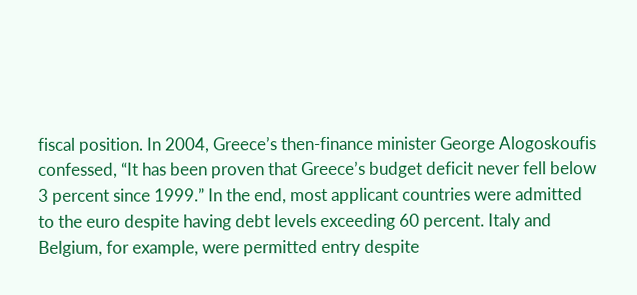fiscal position. In 2004, Greece’s then-finance minister George Alogoskoufis confessed, “It has been proven that Greece’s budget deficit never fell below 3 percent since 1999.” In the end, most applicant countries were admitted to the euro despite having debt levels exceeding 60 percent. Italy and Belgium, for example, were permitted entry despite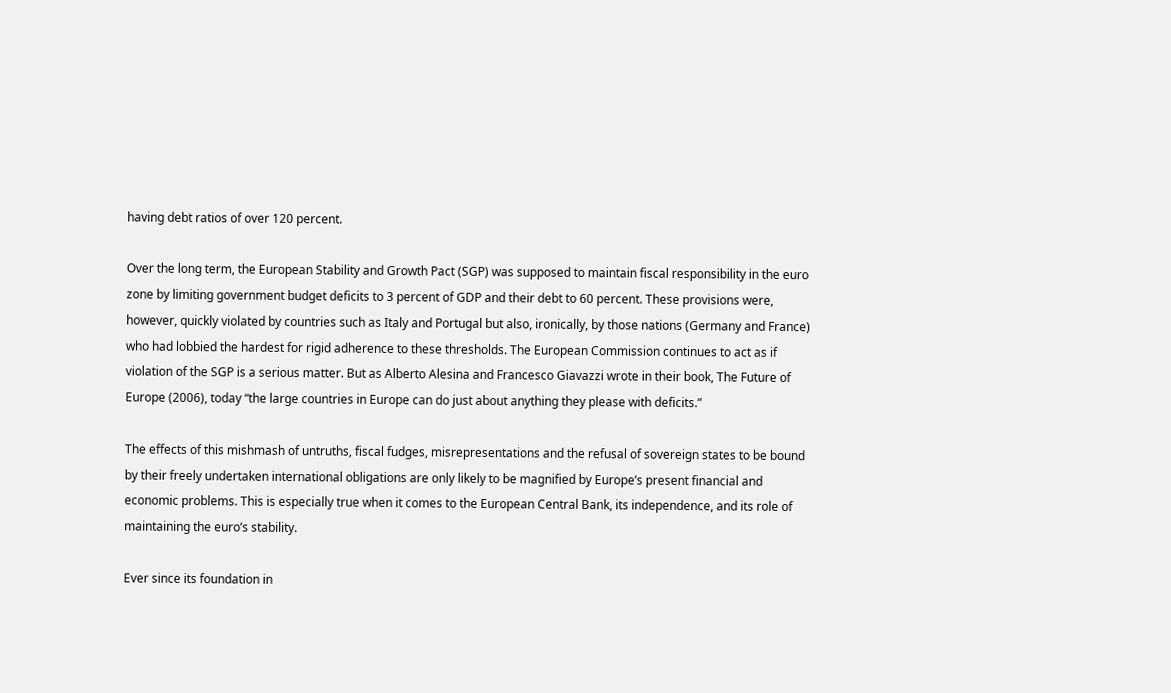having debt ratios of over 120 percent.

Over the long term, the European Stability and Growth Pact (SGP) was supposed to maintain fiscal responsibility in the euro zone by limiting government budget deficits to 3 percent of GDP and their debt to 60 percent. These provisions were, however, quickly violated by countries such as Italy and Portugal but also, ironically, by those nations (Germany and France) who had lobbied the hardest for rigid adherence to these thresholds. The European Commission continues to act as if violation of the SGP is a serious matter. But as Alberto Alesina and Francesco Giavazzi wrote in their book, The Future of Europe (2006), today “the large countries in Europe can do just about anything they please with deficits.”

The effects of this mishmash of untruths, fiscal fudges, misrepresentations and the refusal of sovereign states to be bound by their freely undertaken international obligations are only likely to be magnified by Europe’s present financial and economic problems. This is especially true when it comes to the European Central Bank, its independence, and its role of maintaining the euro’s stability.

Ever since its foundation in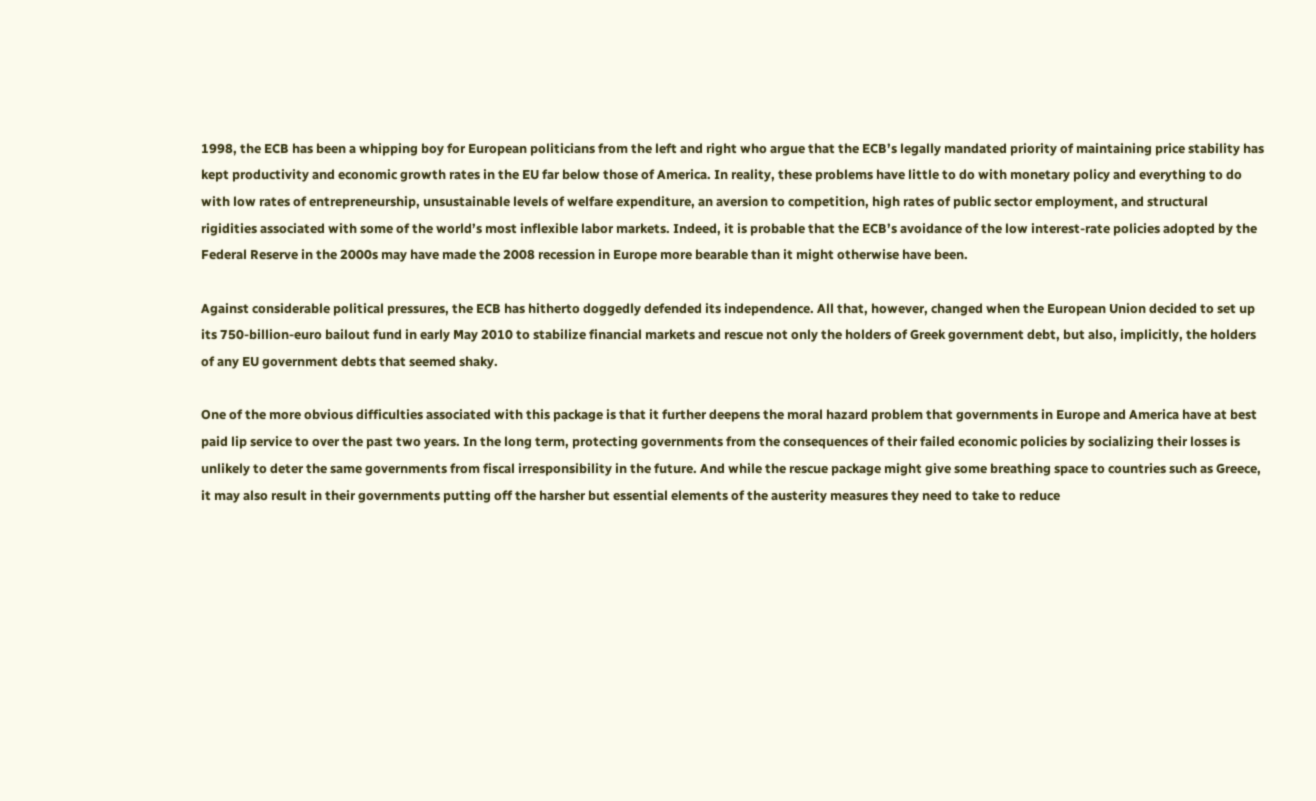1998, the ECB has been a whipping boy for European politicians from the left and right who argue that the ECB’s legally mandated priority of maintaining price stability has kept productivity and economic growth rates in the EU far below those of America. In reality, these problems have little to do with monetary policy and everything to do with low rates of entrepreneurship, unsustainable levels of welfare expenditure, an aversion to competition, high rates of public sector employment, and structural rigidities associated with some of the world’s most inflexible labor markets. Indeed, it is probable that the ECB’s avoidance of the low interest-rate policies adopted by the Federal Reserve in the 2000s may have made the 2008 recession in Europe more bearable than it might otherwise have been.

Against considerable political pressures, the ECB has hitherto doggedly defended its independence. All that, however, changed when the European Union decided to set up its 750-billion-euro bailout fund in early May 2010 to stabilize financial markets and rescue not only the holders of Greek government debt, but also, implicitly, the holders of any EU government debts that seemed shaky.

One of the more obvious difficulties associated with this package is that it further deepens the moral hazard problem that governments in Europe and America have at best paid lip service to over the past two years. In the long term, protecting governments from the consequences of their failed economic policies by socializing their losses is unlikely to deter the same governments from fiscal irresponsibility in the future. And while the rescue package might give some breathing space to countries such as Greece, it may also result in their governments putting off the harsher but essential elements of the austerity measures they need to take to reduce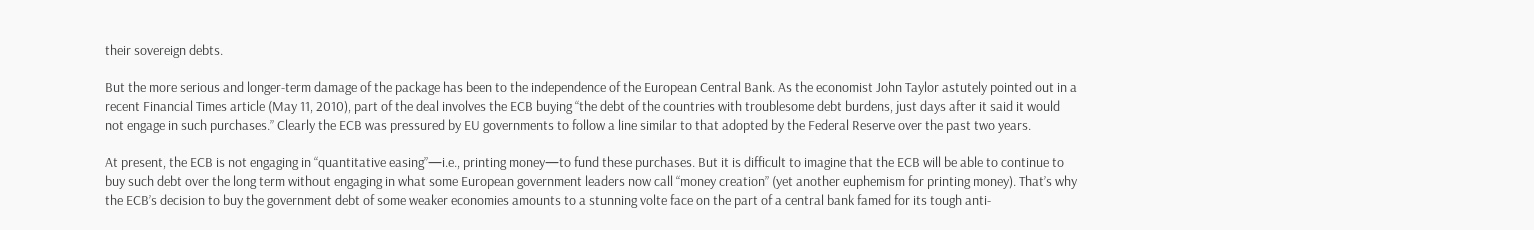their sovereign debts.

But the more serious and longer-term damage of the package has been to the independence of the European Central Bank. As the economist John Taylor astutely pointed out in a recent Financial Times article (May 11, 2010), part of the deal involves the ECB buying “the debt of the countries with troublesome debt burdens, just days after it said it would not engage in such purchases.” Clearly the ECB was pressured by EU governments to follow a line similar to that adopted by the Federal Reserve over the past two years.

At present, the ECB is not engaging in “quantitative easing”—i.e., printing money—to fund these purchases. But it is difficult to imagine that the ECB will be able to continue to buy such debt over the long term without engaging in what some European government leaders now call “money creation” (yet another euphemism for printing money). That’s why the ECB’s decision to buy the government debt of some weaker economies amounts to a stunning volte face on the part of a central bank famed for its tough anti-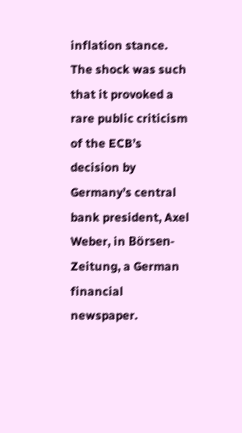inflation stance. The shock was such that it provoked a rare public criticism of the ECB’s decision by Germany’s central bank president, Axel Weber, in Börsen-Zeitung, a German financial newspaper.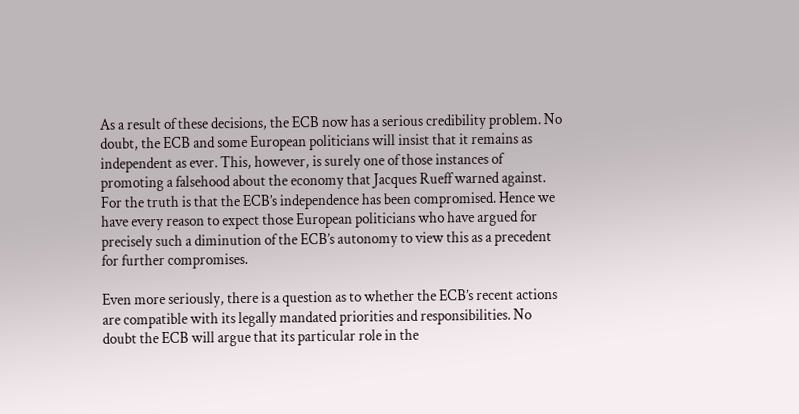As a result of these decisions, the ECB now has a serious credibility problem. No doubt, the ECB and some European politicians will insist that it remains as independent as ever. This, however, is surely one of those instances of promoting a falsehood about the economy that Jacques Rueff warned against. For the truth is that the ECB’s independence has been compromised. Hence we have every reason to expect those European politicians who have argued for precisely such a diminution of the ECB’s autonomy to view this as a precedent for further compromises.

Even more seriously, there is a question as to whether the ECB’s recent actions are compatible with its legally mandated priorities and responsibilities. No doubt the ECB will argue that its particular role in the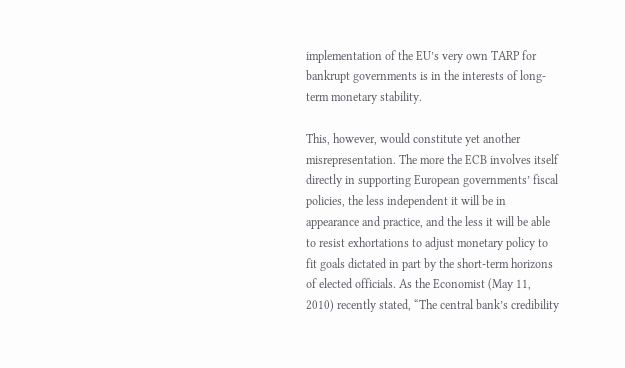implementation of the EU’s very own TARP for bankrupt governments is in the interests of long-term monetary stability.

This, however, would constitute yet another misrepresentation. The more the ECB involves itself directly in supporting European governments’ fiscal policies, the less independent it will be in appearance and practice, and the less it will be able to resist exhortations to adjust monetary policy to fit goals dictated in part by the short-term horizons of elected officials. As the Economist (May 11, 2010) recently stated, “The central bank’s credibility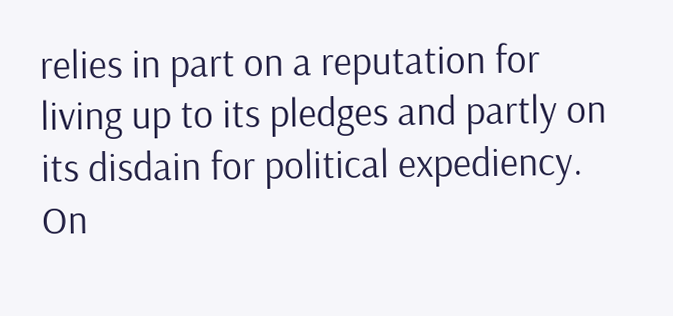relies in part on a reputation for living up to its pledges and partly on its disdain for political expediency. On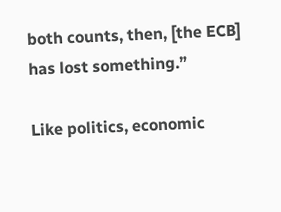both counts, then, [the ECB] has lost something.”

Like politics, economic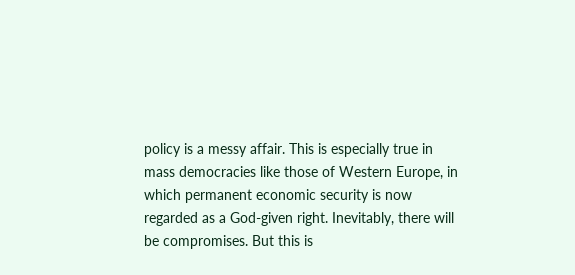policy is a messy affair. This is especially true in mass democracies like those of Western Europe, in which permanent economic security is now regarded as a God-given right. Inevitably, there will be compromises. But this is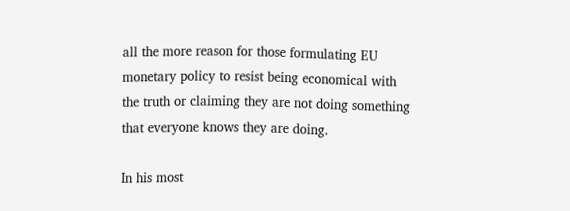all the more reason for those formulating EU monetary policy to resist being economical with the truth or claiming they are not doing something that everyone knows they are doing.

In his most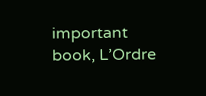important book, L’Ordre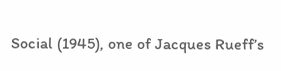Social (1945), one of Jacques Rueff’s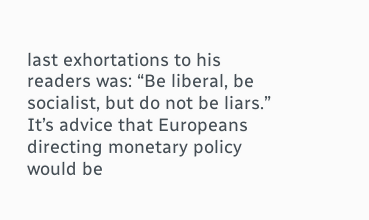last exhortations to his readers was: “Be liberal, be socialist, but do not be liars.” It’s advice that Europeans directing monetary policy would be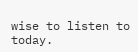wise to listen to today.